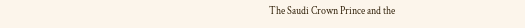The Saudi Crown Prince and the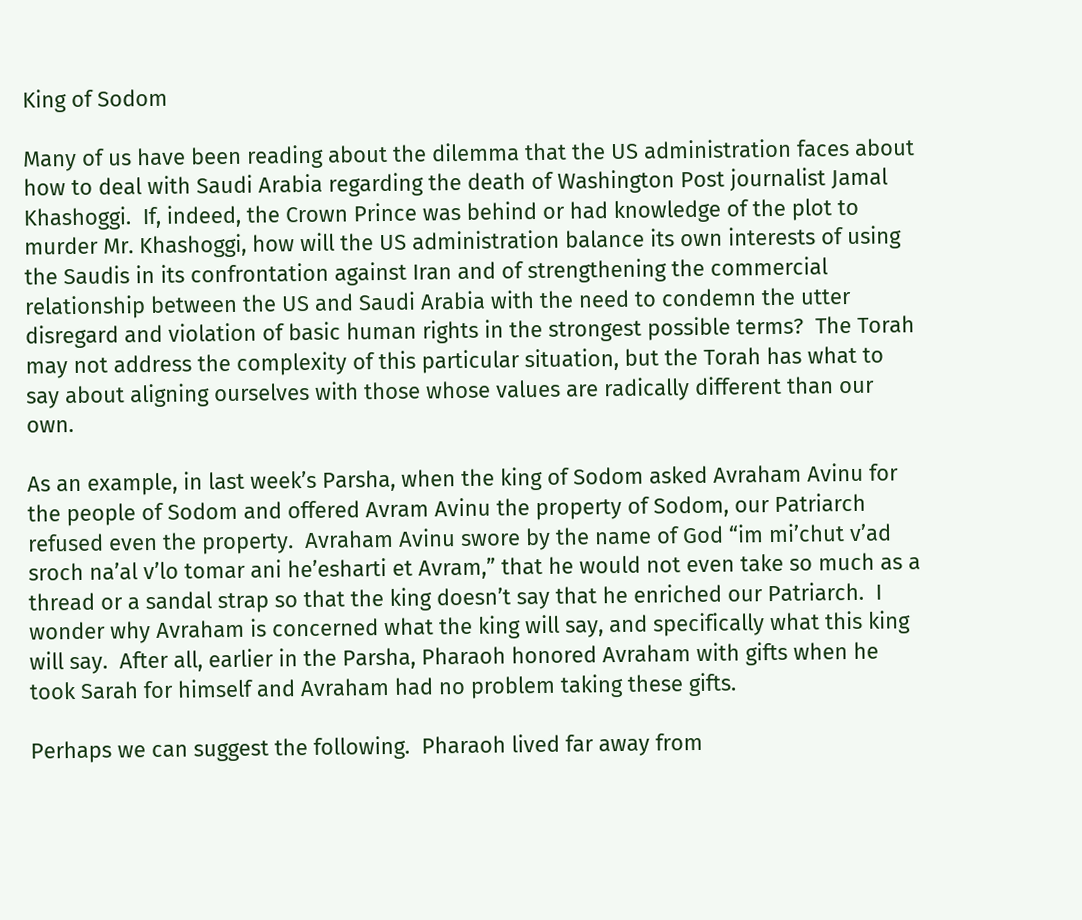King of Sodom

Many of us have been reading about the dilemma that the US administration faces about how to deal with Saudi Arabia regarding the death of Washington Post journalist Jamal Khashoggi.  If, indeed, the Crown Prince was behind or had knowledge of the plot to murder Mr. Khashoggi, how will the US administration balance its own interests of using the Saudis in its confrontation against Iran and of strengthening the commercial relationship between the US and Saudi Arabia with the need to condemn the utter disregard and violation of basic human rights in the strongest possible terms?  The Torah may not address the complexity of this particular situation, but the Torah has what to say about aligning ourselves with those whose values are radically different than our own.

As an example, in last week’s Parsha, when the king of Sodom asked Avraham Avinu for the people of Sodom and offered Avram Avinu the property of Sodom, our Patriarch refused even the property.  Avraham Avinu swore by the name of God “im mi’chut v’ad sroch na’al v’lo tomar ani he’esharti et Avram,” that he would not even take so much as a thread or a sandal strap so that the king doesn’t say that he enriched our Patriarch.  I wonder why Avraham is concerned what the king will say, and specifically what this king will say.  After all, earlier in the Parsha, Pharaoh honored Avraham with gifts when he took Sarah for himself and Avraham had no problem taking these gifts.

Perhaps we can suggest the following.  Pharaoh lived far away from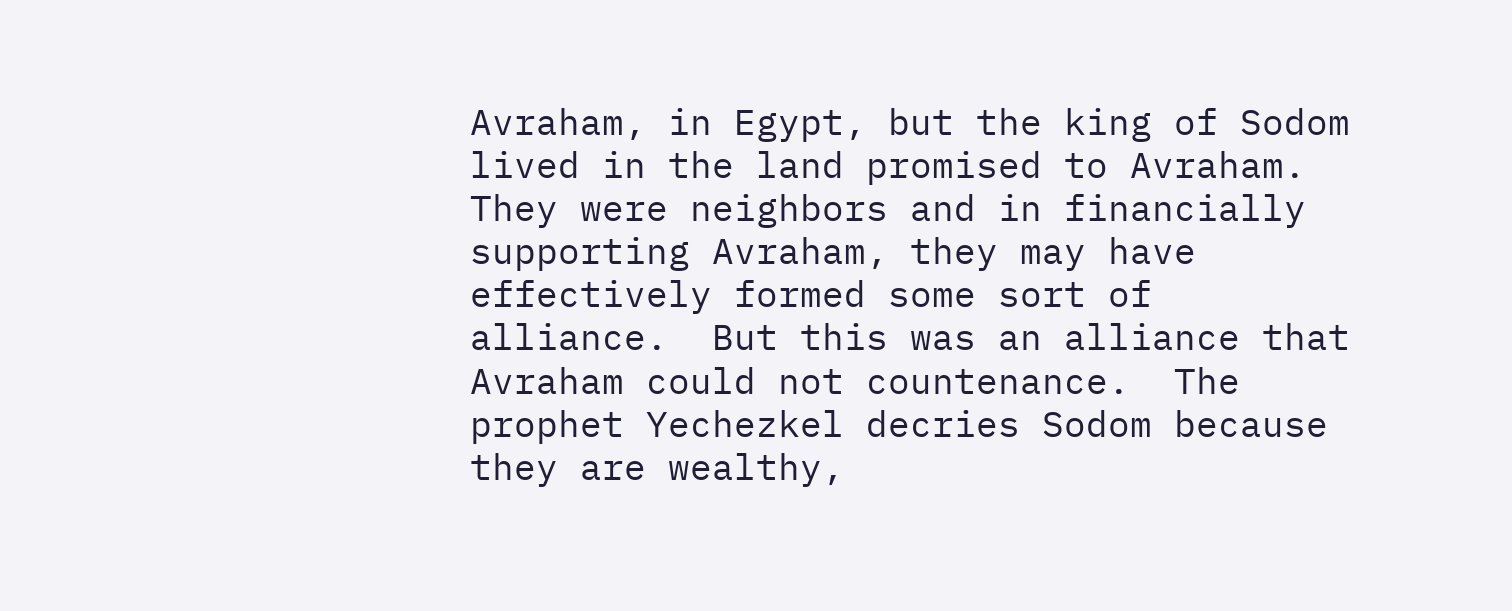Avraham, in Egypt, but the king of Sodom lived in the land promised to Avraham.  They were neighbors and in financially supporting Avraham, they may have effectively formed some sort of alliance.  But this was an alliance that Avraham could not countenance.  The prophet Yechezkel decries Sodom because they are wealthy,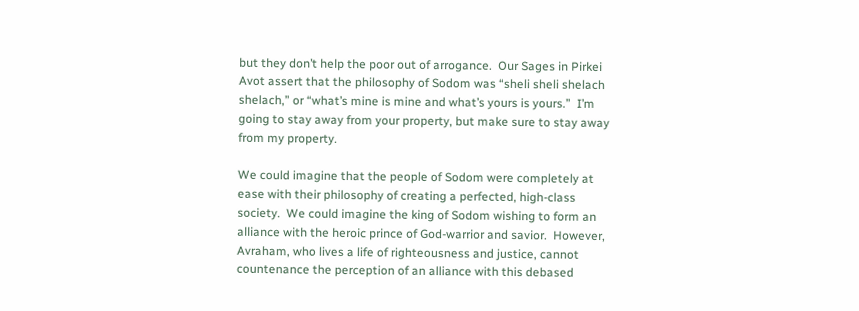but they don’t help the poor out of arrogance.  Our Sages in Pirkei Avot assert that the philosophy of Sodom was “sheli sheli shelach shelach,” or “what’s mine is mine and what’s yours is yours.”  I’m going to stay away from your property, but make sure to stay away from my property.

We could imagine that the people of Sodom were completely at ease with their philosophy of creating a perfected, high-class society.  We could imagine the king of Sodom wishing to form an alliance with the heroic prince of God-warrior and savior.  However, Avraham, who lives a life of righteousness and justice, cannot countenance the perception of an alliance with this debased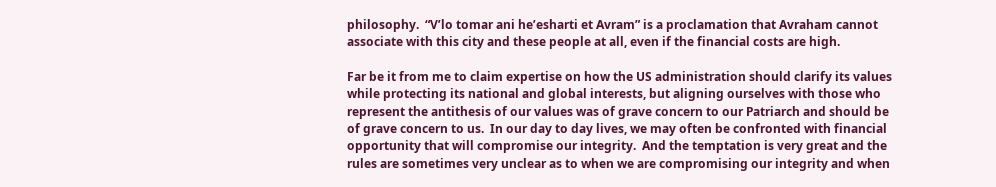philosophy.  “V’lo tomar ani he’esharti et Avram” is a proclamation that Avraham cannot associate with this city and these people at all, even if the financial costs are high.

Far be it from me to claim expertise on how the US administration should clarify its values while protecting its national and global interests, but aligning ourselves with those who represent the antithesis of our values was of grave concern to our Patriarch and should be of grave concern to us.  In our day to day lives, we may often be confronted with financial opportunity that will compromise our integrity.  And the temptation is very great and the rules are sometimes very unclear as to when we are compromising our integrity and when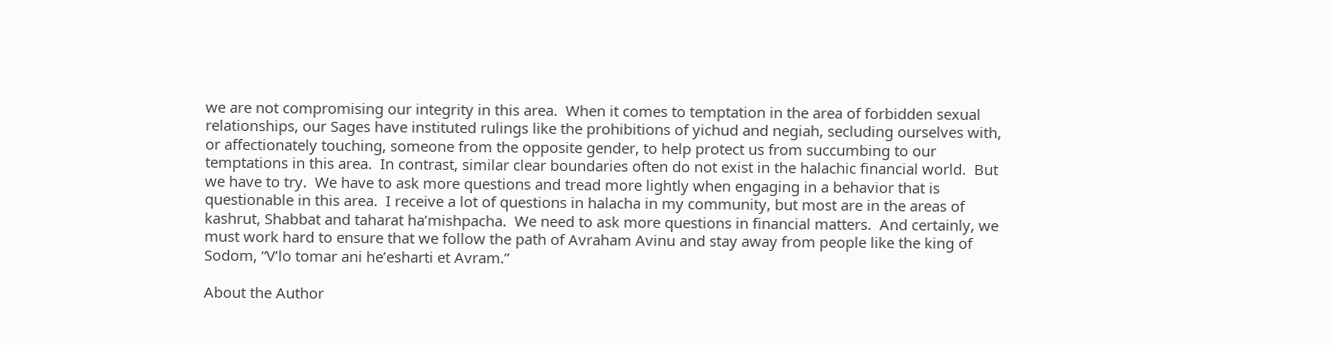we are not compromising our integrity in this area.  When it comes to temptation in the area of forbidden sexual relationships, our Sages have instituted rulings like the prohibitions of yichud and negiah, secluding ourselves with, or affectionately touching, someone from the opposite gender, to help protect us from succumbing to our temptations in this area.  In contrast, similar clear boundaries often do not exist in the halachic financial world.  But we have to try.  We have to ask more questions and tread more lightly when engaging in a behavior that is questionable in this area.  I receive a lot of questions in halacha in my community, but most are in the areas of kashrut, Shabbat and taharat ha’mishpacha.  We need to ask more questions in financial matters.  And certainly, we must work hard to ensure that we follow the path of Avraham Avinu and stay away from people like the king of Sodom, “V’lo tomar ani he’esharti et Avram.”

About the Author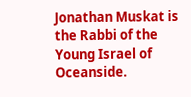Jonathan Muskat is the Rabbi of the Young Israel of Oceanside.